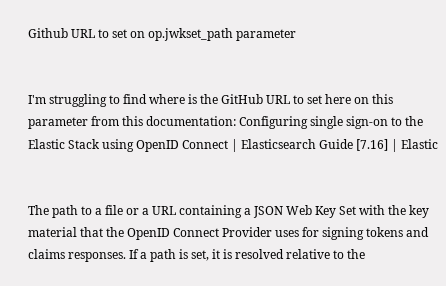Github URL to set on op.jwkset_path parameter


I'm struggling to find where is the GitHub URL to set here on this parameter from this documentation: Configuring single sign-on to the Elastic Stack using OpenID Connect | Elasticsearch Guide [7.16] | Elastic


The path to a file or a URL containing a JSON Web Key Set with the key material that the OpenID Connect Provider uses for signing tokens and claims responses. If a path is set, it is resolved relative to the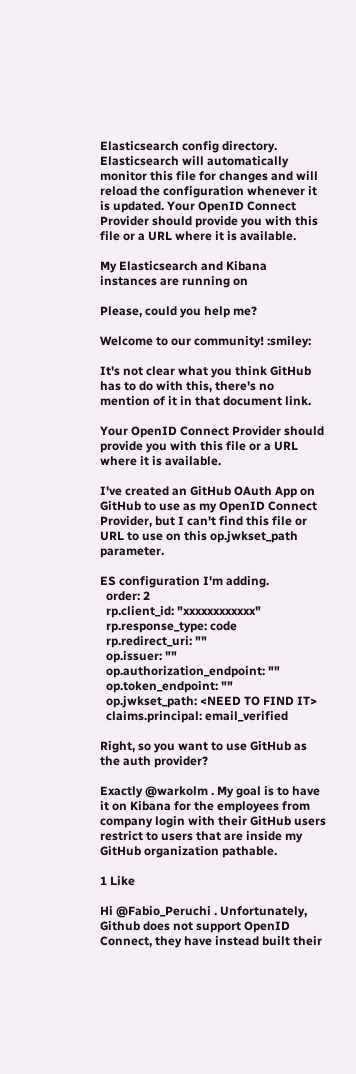Elasticsearch config directory. Elasticsearch will automatically monitor this file for changes and will reload the configuration whenever it is updated. Your OpenID Connect Provider should provide you with this file or a URL where it is available.

My Elasticsearch and Kibana instances are running on

Please, could you help me?

Welcome to our community! :smiley:

It's not clear what you think GitHub has to do with this, there's no mention of it in that document link.

Your OpenID Connect Provider should provide you with this file or a URL where it is available.

I've created an GitHub OAuth App on GitHub to use as my OpenID Connect Provider, but I can't find this file or URL to use on this op.jwkset_path parameter.

ES configuration I'm adding.
  order: 2
  rp.client_id: "xxxxxxxxxxxx"
  rp.response_type: code
  rp.redirect_uri: ""
  op.issuer: ""
  op.authorization_endpoint: ""
  op.token_endpoint: ""
  op.jwkset_path: <NEED TO FIND IT>
  claims.principal: email_verified

Right, so you want to use GitHub as the auth provider?

Exactly @warkolm . My goal is to have it on Kibana for the employees from company login with their GitHub users restrict to users that are inside my GitHub organization pathable.

1 Like

Hi @Fabio_Peruchi . Unfortunately, Github does not support OpenID Connect, they have instead built their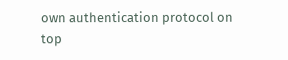own authentication protocol on top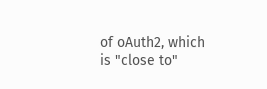of oAuth2, which is "close to"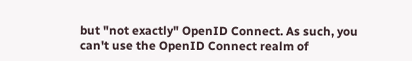but "not exactly" OpenID Connect. As such, you can't use the OpenID Connect realm of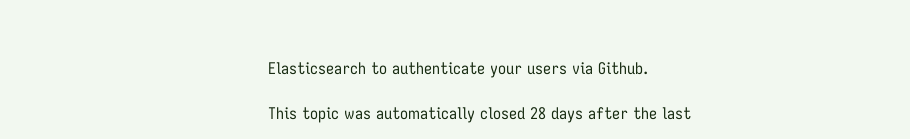Elasticsearch to authenticate your users via Github.

This topic was automatically closed 28 days after the last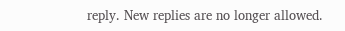reply. New replies are no longer allowed.